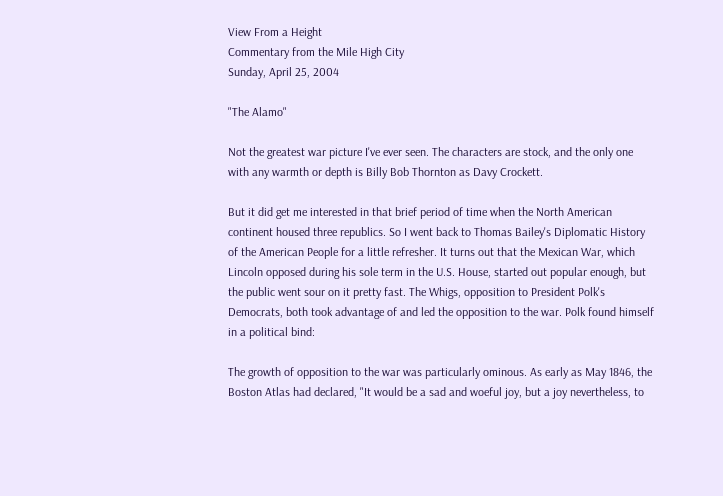View From a Height
Commentary from the Mile High City
Sunday, April 25, 2004

"The Alamo"

Not the greatest war picture I've ever seen. The characters are stock, and the only one with any warmth or depth is Billy Bob Thornton as Davy Crockett.

But it did get me interested in that brief period of time when the North American continent housed three republics. So I went back to Thomas Bailey's Diplomatic History of the American People for a little refresher. It turns out that the Mexican War, which Lincoln opposed during his sole term in the U.S. House, started out popular enough, but the public went sour on it pretty fast. The Whigs, opposition to President Polk's Democrats, both took advantage of and led the opposition to the war. Polk found himself in a political bind:

The growth of opposition to the war was particularly ominous. As early as May 1846, the Boston Atlas had declared, "It would be a sad and woeful joy, but a joy nevertheless, to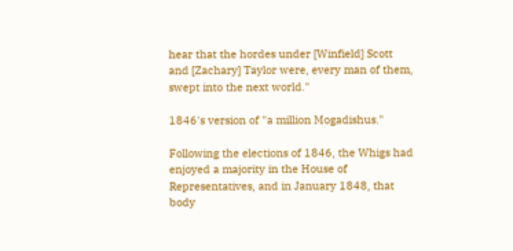hear that the hordes under [Winfield] Scott and [Zachary] Taylor were, every man of them, swept into the next world."

1846's version of "a million Mogadishus."

Following the elections of 1846, the Whigs had enjoyed a majority in the House of Representatives, and in January 1848, that body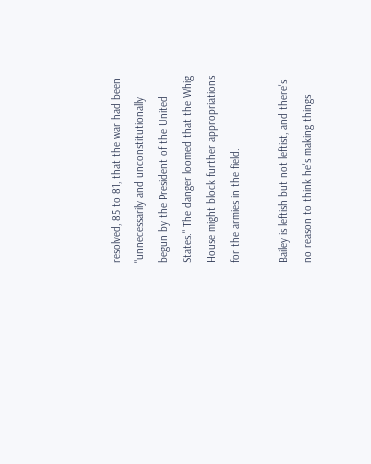resolved, 85 to 81, that the war had been "unnecessarily and unconstitutionally begun by the President of the United States." The danger loomed that the Whig House might block further appropriations for the armies in the field.

Bailey is leftish but not leftist, and there's no reason to think he's making things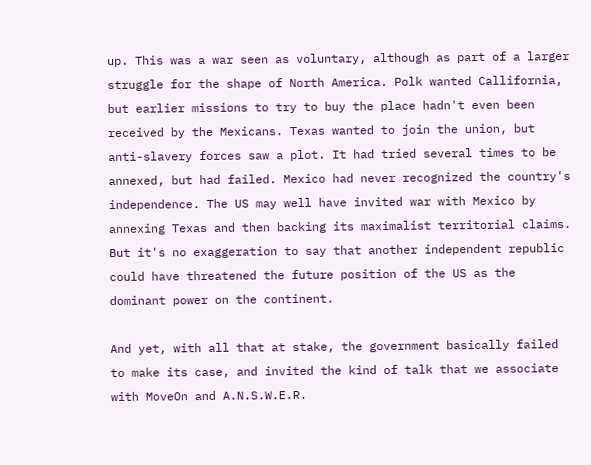up. This was a war seen as voluntary, although as part of a larger struggle for the shape of North America. Polk wanted Callifornia, but earlier missions to try to buy the place hadn't even been received by the Mexicans. Texas wanted to join the union, but anti-slavery forces saw a plot. It had tried several times to be annexed, but had failed. Mexico had never recognized the country's independence. The US may well have invited war with Mexico by annexing Texas and then backing its maximalist territorial claims. But it's no exaggeration to say that another independent republic could have threatened the future position of the US as the dominant power on the continent.

And yet, with all that at stake, the government basically failed to make its case, and invited the kind of talk that we associate with MoveOn and A.N.S.W.E.R.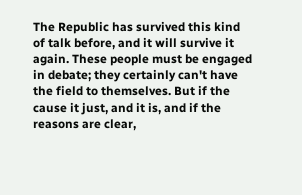The Republic has survived this kind of talk before, and it will survive it again. These people must be engaged in debate; they certainly can't have the field to themselves. But if the cause it just, and it is, and if the reasons are clear,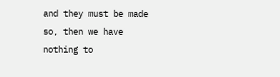and they must be made so, then we have nothing to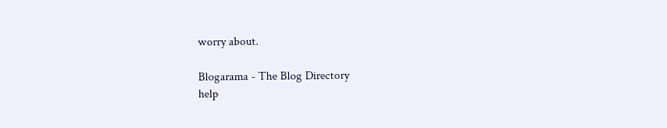worry about.

Blogarama - The Blog Directory
help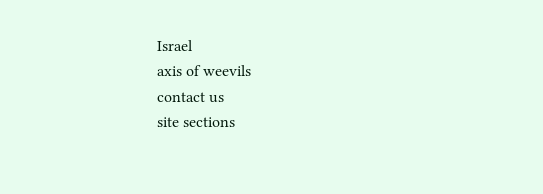Israel
axis of weevils
contact us
site sections